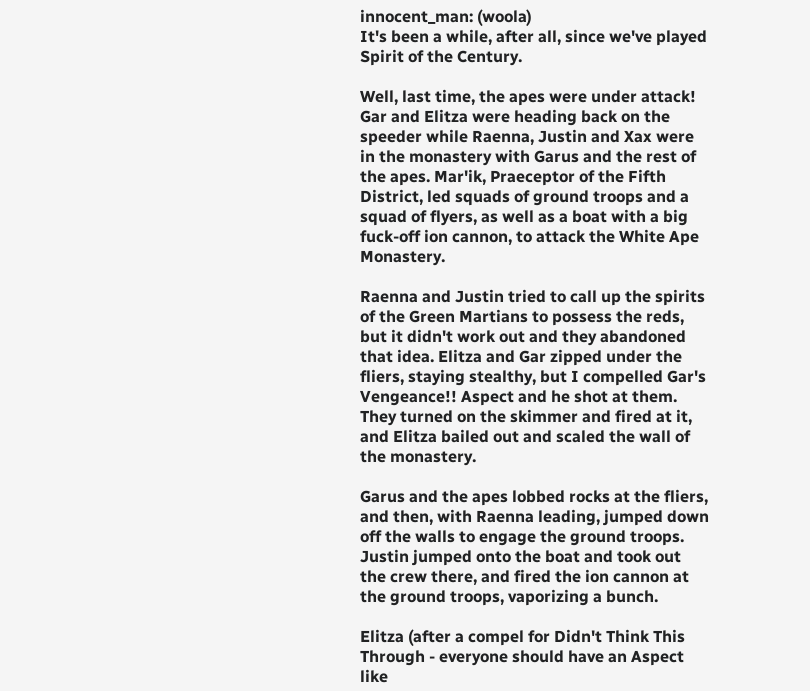innocent_man: (woola)
It's been a while, after all, since we've played Spirit of the Century.

Well, last time, the apes were under attack! Gar and Elitza were heading back on the speeder while Raenna, Justin and Xax were in the monastery with Garus and the rest of the apes. Mar'ik, Praeceptor of the Fifth District, led squads of ground troops and a squad of flyers, as well as a boat with a big fuck-off ion cannon, to attack the White Ape Monastery.

Raenna and Justin tried to call up the spirits of the Green Martians to possess the reds, but it didn't work out and they abandoned that idea. Elitza and Gar zipped under the fliers, staying stealthy, but I compelled Gar's Vengeance!! Aspect and he shot at them. They turned on the skimmer and fired at it, and Elitza bailed out and scaled the wall of the monastery.

Garus and the apes lobbed rocks at the fliers, and then, with Raenna leading, jumped down off the walls to engage the ground troops. Justin jumped onto the boat and took out the crew there, and fired the ion cannon at the ground troops, vaporizing a bunch.

Elitza (after a compel for Didn't Think This Through - everyone should have an Aspect like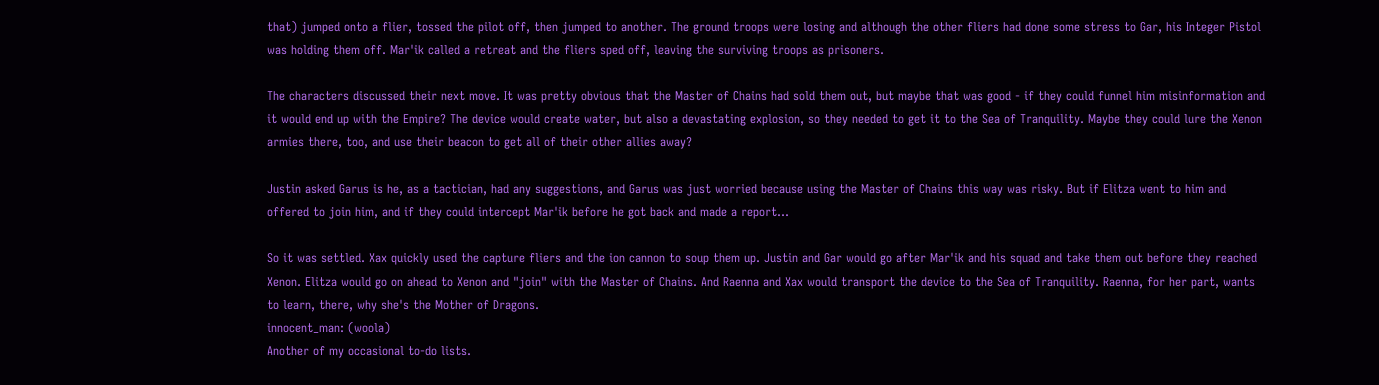that) jumped onto a flier, tossed the pilot off, then jumped to another. The ground troops were losing and although the other fliers had done some stress to Gar, his Integer Pistol was holding them off. Mar'ik called a retreat and the fliers sped off, leaving the surviving troops as prisoners.

The characters discussed their next move. It was pretty obvious that the Master of Chains had sold them out, but maybe that was good - if they could funnel him misinformation and it would end up with the Empire? The device would create water, but also a devastating explosion, so they needed to get it to the Sea of Tranquility. Maybe they could lure the Xenon armies there, too, and use their beacon to get all of their other allies away?

Justin asked Garus is he, as a tactician, had any suggestions, and Garus was just worried because using the Master of Chains this way was risky. But if Elitza went to him and offered to join him, and if they could intercept Mar'ik before he got back and made a report...

So it was settled. Xax quickly used the capture fliers and the ion cannon to soup them up. Justin and Gar would go after Mar'ik and his squad and take them out before they reached Xenon. Elitza would go on ahead to Xenon and "join" with the Master of Chains. And Raenna and Xax would transport the device to the Sea of Tranquility. Raenna, for her part, wants to learn, there, why she's the Mother of Dragons.
innocent_man: (woola)
Another of my occasional to-do lists.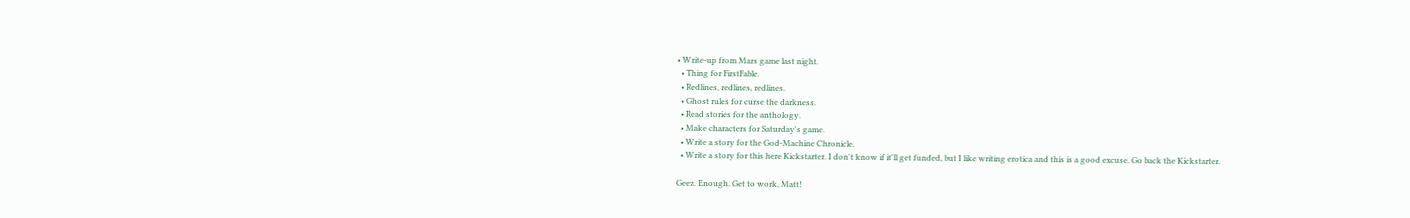• Write-up from Mars game last night.
  • Thing for FirstFable.
  • Redlines, redlines, redlines.
  • Ghost rules for curse the darkness.
  • Read stories for the anthology.
  • Make characters for Saturday's game.
  • Write a story for the God-Machine Chronicle.
  • Write a story for this here Kickstarter. I don't know if it'll get funded, but I like writing erotica and this is a good excuse. Go back the Kickstarter.

Geez. Enough. Get to work, Matt!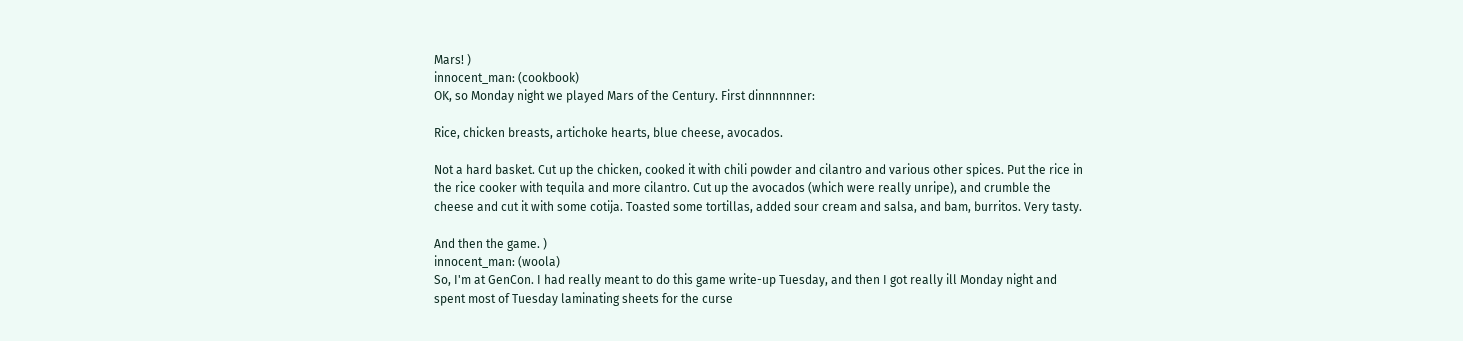Mars! )
innocent_man: (cookbook)
OK, so Monday night we played Mars of the Century. First dinnnnnner:

Rice, chicken breasts, artichoke hearts, blue cheese, avocados.

Not a hard basket. Cut up the chicken, cooked it with chili powder and cilantro and various other spices. Put the rice in the rice cooker with tequila and more cilantro. Cut up the avocados (which were really unripe), and crumble the cheese and cut it with some cotija. Toasted some tortillas, added sour cream and salsa, and bam, burritos. Very tasty.

And then the game. )
innocent_man: (woola)
So, I'm at GenCon. I had really meant to do this game write-up Tuesday, and then I got really ill Monday night and spent most of Tuesday laminating sheets for the curse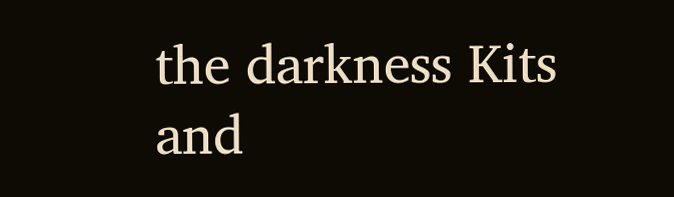the darkness Kits and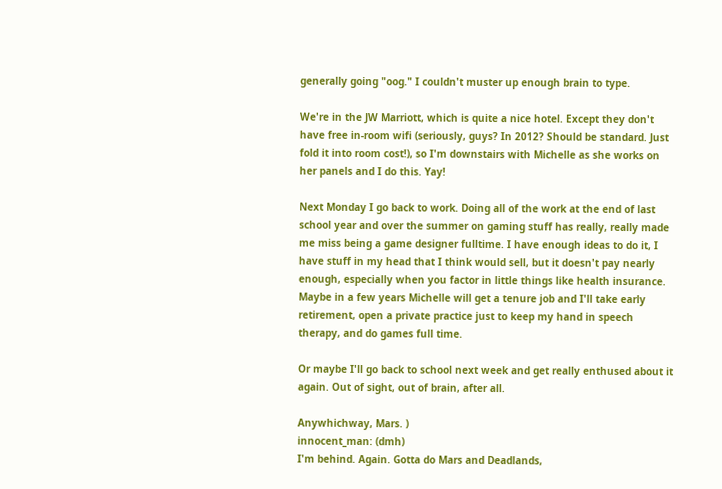generally going "oog." I couldn't muster up enough brain to type.

We're in the JW Marriott, which is quite a nice hotel. Except they don't have free in-room wifi (seriously, guys? In 2012? Should be standard. Just fold it into room cost!), so I'm downstairs with Michelle as she works on her panels and I do this. Yay!

Next Monday I go back to work. Doing all of the work at the end of last school year and over the summer on gaming stuff has really, really made me miss being a game designer fulltime. I have enough ideas to do it, I have stuff in my head that I think would sell, but it doesn't pay nearly enough, especially when you factor in little things like health insurance. Maybe in a few years Michelle will get a tenure job and I'll take early retirement, open a private practice just to keep my hand in speech therapy, and do games full time.

Or maybe I'll go back to school next week and get really enthused about it again. Out of sight, out of brain, after all.

Anywhichway, Mars. )
innocent_man: (dmh)
I'm behind. Again. Gotta do Mars and Deadlands,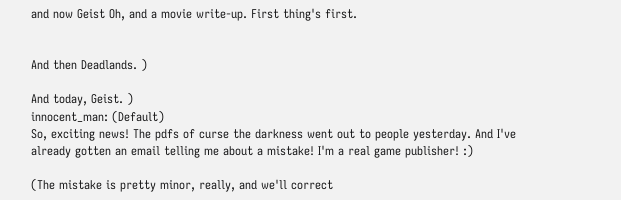and now Geist Oh, and a movie write-up. First thing's first.


And then Deadlands. )

And today, Geist. )
innocent_man: (Default)
So, exciting news! The pdfs of curse the darkness went out to people yesterday. And I've already gotten an email telling me about a mistake! I'm a real game publisher! :)

(The mistake is pretty minor, really, and we'll correct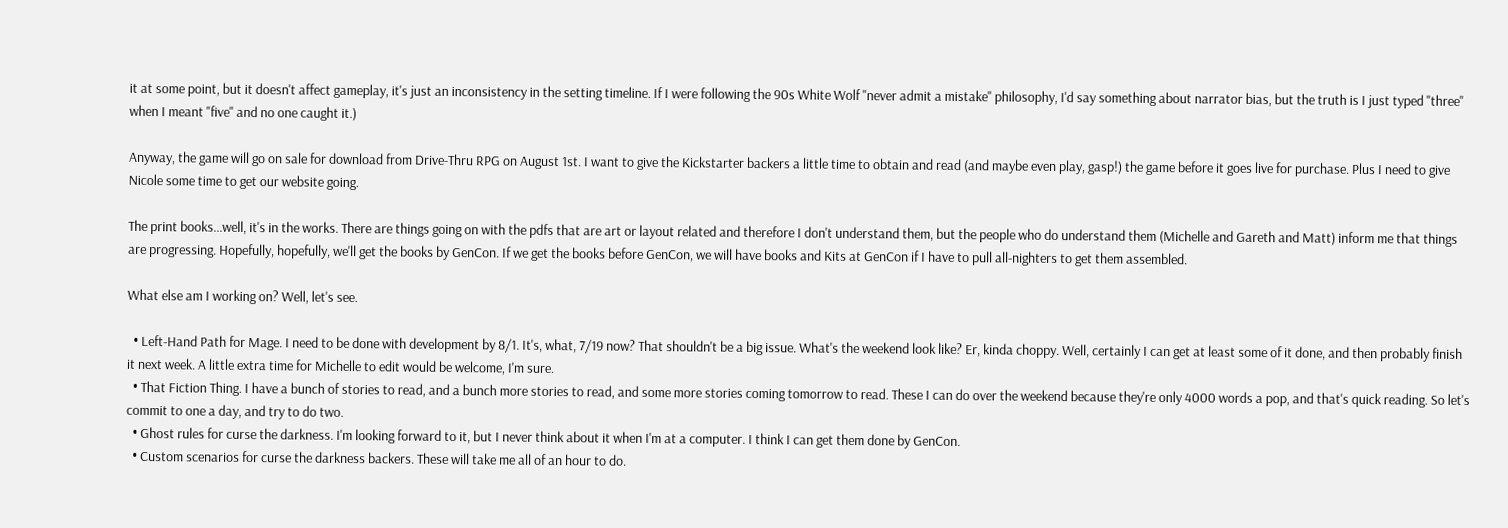it at some point, but it doesn't affect gameplay, it's just an inconsistency in the setting timeline. If I were following the 90s White Wolf "never admit a mistake" philosophy, I'd say something about narrator bias, but the truth is I just typed "three" when I meant "five" and no one caught it.)

Anyway, the game will go on sale for download from Drive-Thru RPG on August 1st. I want to give the Kickstarter backers a little time to obtain and read (and maybe even play, gasp!) the game before it goes live for purchase. Plus I need to give Nicole some time to get our website going.

The print books...well, it's in the works. There are things going on with the pdfs that are art or layout related and therefore I don't understand them, but the people who do understand them (Michelle and Gareth and Matt) inform me that things are progressing. Hopefully, hopefully, we'll get the books by GenCon. If we get the books before GenCon, we will have books and Kits at GenCon if I have to pull all-nighters to get them assembled.

What else am I working on? Well, let's see.

  • Left-Hand Path for Mage. I need to be done with development by 8/1. It's, what, 7/19 now? That shouldn't be a big issue. What's the weekend look like? Er, kinda choppy. Well, certainly I can get at least some of it done, and then probably finish it next week. A little extra time for Michelle to edit would be welcome, I'm sure.
  • That Fiction Thing. I have a bunch of stories to read, and a bunch more stories to read, and some more stories coming tomorrow to read. These I can do over the weekend because they're only 4000 words a pop, and that's quick reading. So let's commit to one a day, and try to do two.
  • Ghost rules for curse the darkness. I'm looking forward to it, but I never think about it when I'm at a computer. I think I can get them done by GenCon.
  • Custom scenarios for curse the darkness backers. These will take me all of an hour to do.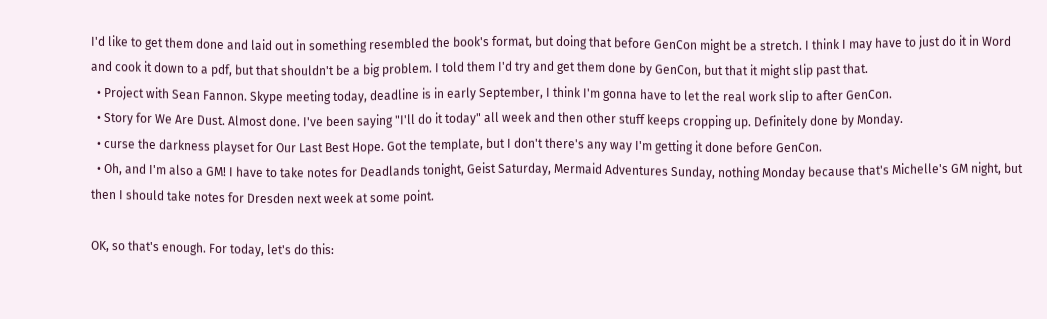I'd like to get them done and laid out in something resembled the book's format, but doing that before GenCon might be a stretch. I think I may have to just do it in Word and cook it down to a pdf, but that shouldn't be a big problem. I told them I'd try and get them done by GenCon, but that it might slip past that.
  • Project with Sean Fannon. Skype meeting today, deadline is in early September, I think I'm gonna have to let the real work slip to after GenCon.
  • Story for We Are Dust. Almost done. I've been saying "I'll do it today" all week and then other stuff keeps cropping up. Definitely done by Monday.
  • curse the darkness playset for Our Last Best Hope. Got the template, but I don't there's any way I'm getting it done before GenCon.
  • Oh, and I'm also a GM! I have to take notes for Deadlands tonight, Geist Saturday, Mermaid Adventures Sunday, nothing Monday because that's Michelle's GM night, but then I should take notes for Dresden next week at some point.

OK, so that's enough. For today, let's do this: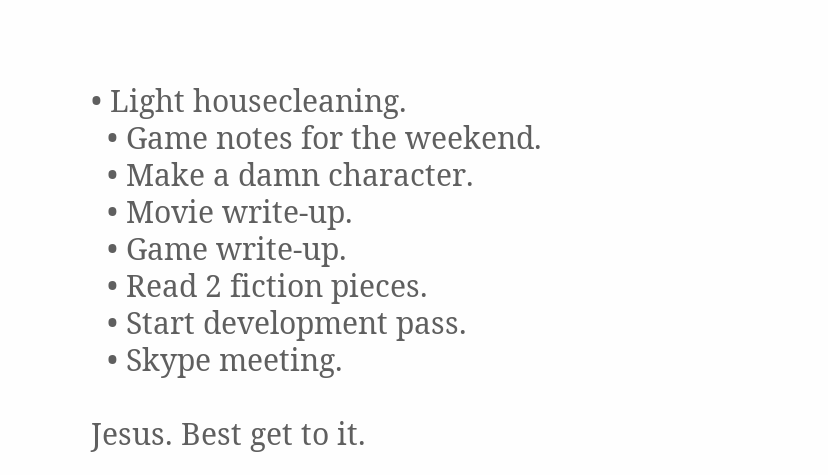• Light housecleaning.
  • Game notes for the weekend.
  • Make a damn character.
  • Movie write-up.
  • Game write-up.
  • Read 2 fiction pieces.
  • Start development pass.
  • Skype meeting.

Jesus. Best get to it.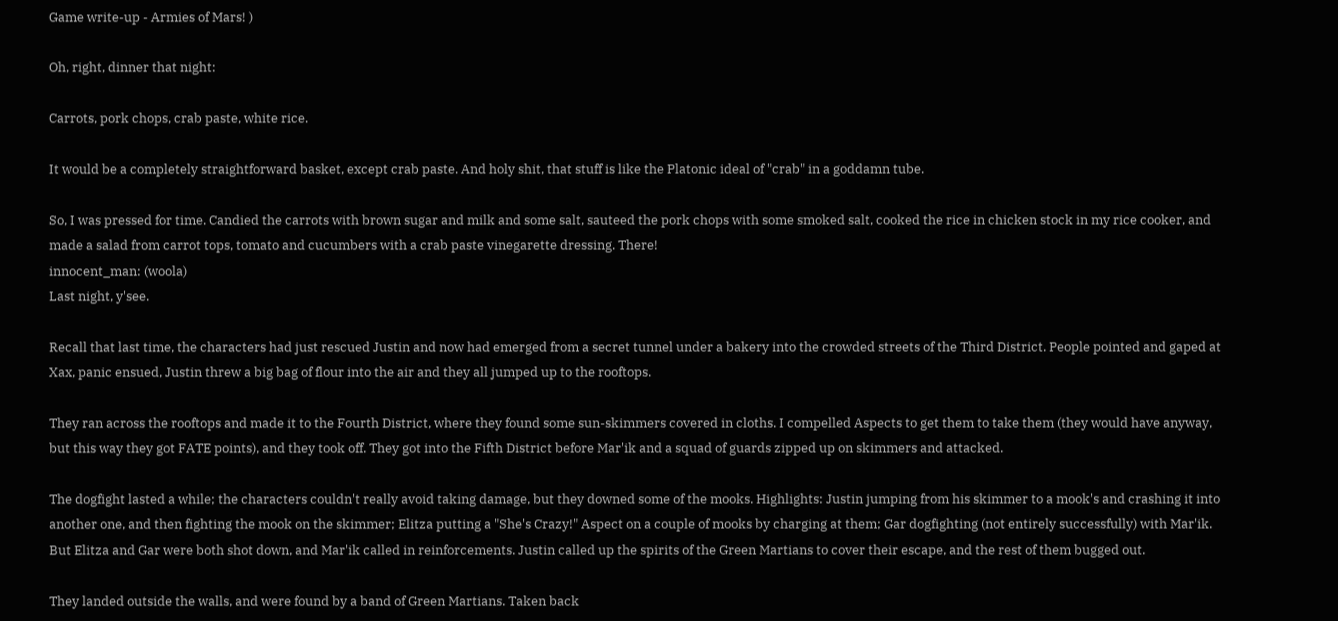Game write-up - Armies of Mars! )

Oh, right, dinner that night:

Carrots, pork chops, crab paste, white rice.

It would be a completely straightforward basket, except crab paste. And holy shit, that stuff is like the Platonic ideal of "crab" in a goddamn tube.

So, I was pressed for time. Candied the carrots with brown sugar and milk and some salt, sauteed the pork chops with some smoked salt, cooked the rice in chicken stock in my rice cooker, and made a salad from carrot tops, tomato and cucumbers with a crab paste vinegarette dressing. There!
innocent_man: (woola)
Last night, y'see.

Recall that last time, the characters had just rescued Justin and now had emerged from a secret tunnel under a bakery into the crowded streets of the Third District. People pointed and gaped at Xax, panic ensued, Justin threw a big bag of flour into the air and they all jumped up to the rooftops.

They ran across the rooftops and made it to the Fourth District, where they found some sun-skimmers covered in cloths. I compelled Aspects to get them to take them (they would have anyway, but this way they got FATE points), and they took off. They got into the Fifth District before Mar'ik and a squad of guards zipped up on skimmers and attacked.

The dogfight lasted a while; the characters couldn't really avoid taking damage, but they downed some of the mooks. Highlights: Justin jumping from his skimmer to a mook's and crashing it into another one, and then fighting the mook on the skimmer; Elitza putting a "She's Crazy!" Aspect on a couple of mooks by charging at them; Gar dogfighting (not entirely successfully) with Mar'ik. But Elitza and Gar were both shot down, and Mar'ik called in reinforcements. Justin called up the spirits of the Green Martians to cover their escape, and the rest of them bugged out.

They landed outside the walls, and were found by a band of Green Martians. Taken back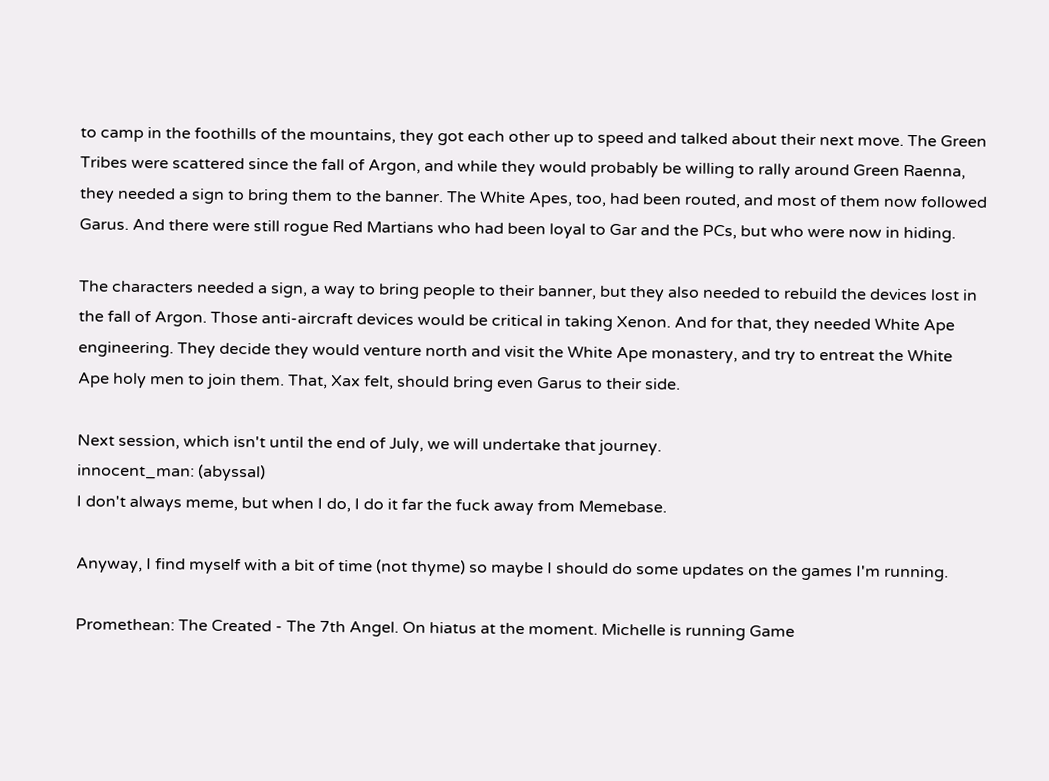to camp in the foothills of the mountains, they got each other up to speed and talked about their next move. The Green Tribes were scattered since the fall of Argon, and while they would probably be willing to rally around Green Raenna, they needed a sign to bring them to the banner. The White Apes, too, had been routed, and most of them now followed Garus. And there were still rogue Red Martians who had been loyal to Gar and the PCs, but who were now in hiding.

The characters needed a sign, a way to bring people to their banner, but they also needed to rebuild the devices lost in the fall of Argon. Those anti-aircraft devices would be critical in taking Xenon. And for that, they needed White Ape engineering. They decide they would venture north and visit the White Ape monastery, and try to entreat the White Ape holy men to join them. That, Xax felt, should bring even Garus to their side.

Next session, which isn't until the end of July, we will undertake that journey.
innocent_man: (abyssal)
I don't always meme, but when I do, I do it far the fuck away from Memebase.

Anyway, I find myself with a bit of time (not thyme) so maybe I should do some updates on the games I'm running.

Promethean: The Created - The 7th Angel. On hiatus at the moment. Michelle is running Game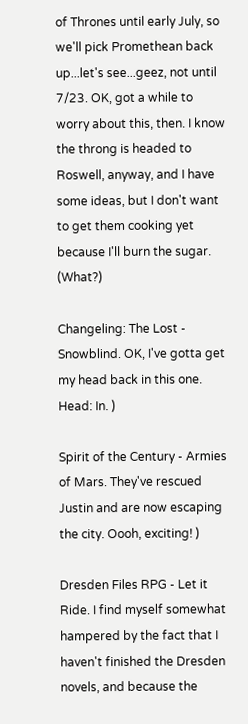of Thrones until early July, so we'll pick Promethean back up...let's see...geez, not until 7/23. OK, got a while to worry about this, then. I know the throng is headed to Roswell, anyway, and I have some ideas, but I don't want to get them cooking yet because I'll burn the sugar. (What?)

Changeling: The Lost - Snowblind. OK, I've gotta get my head back in this one. Head: In. )

Spirit of the Century - Armies of Mars. They've rescued Justin and are now escaping the city. Oooh, exciting! )

Dresden Files RPG - Let it Ride. I find myself somewhat hampered by the fact that I haven't finished the Dresden novels, and because the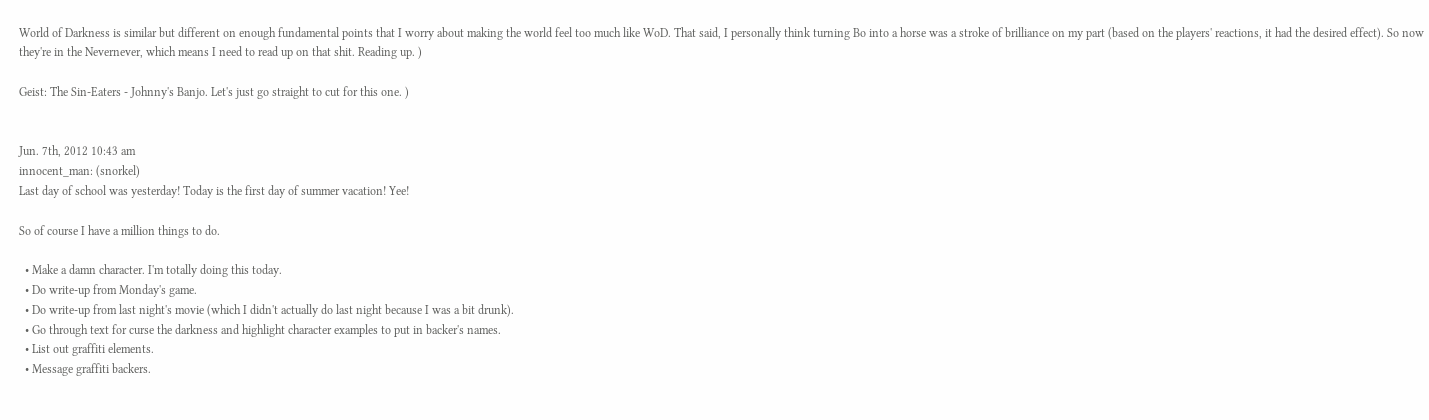World of Darkness is similar but different on enough fundamental points that I worry about making the world feel too much like WoD. That said, I personally think turning Bo into a horse was a stroke of brilliance on my part (based on the players' reactions, it had the desired effect). So now they're in the Nevernever, which means I need to read up on that shit. Reading up. )

Geist: The Sin-Eaters - Johnny's Banjo. Let's just go straight to cut for this one. )


Jun. 7th, 2012 10:43 am
innocent_man: (snorkel)
Last day of school was yesterday! Today is the first day of summer vacation! Yee!

So of course I have a million things to do.

  • Make a damn character. I'm totally doing this today.
  • Do write-up from Monday's game.
  • Do write-up from last night's movie (which I didn't actually do last night because I was a bit drunk).
  • Go through text for curse the darkness and highlight character examples to put in backer's names.
  • List out graffiti elements.
  • Message graffiti backers.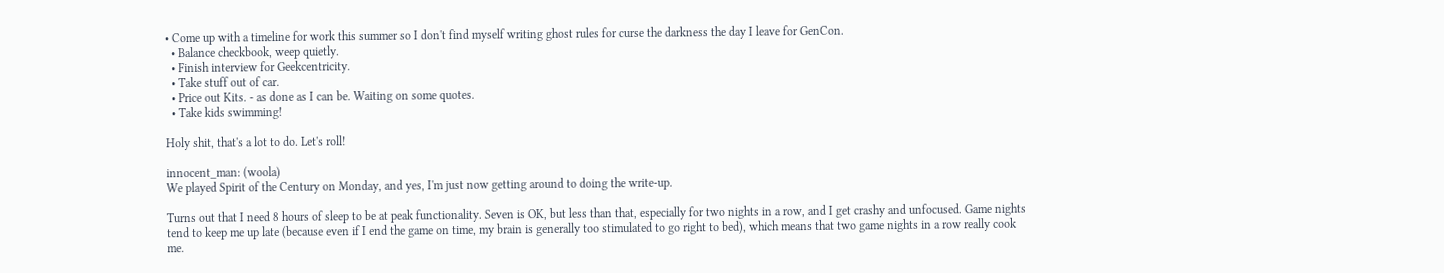• Come up with a timeline for work this summer so I don't find myself writing ghost rules for curse the darkness the day I leave for GenCon.
  • Balance checkbook, weep quietly.
  • Finish interview for Geekcentricity.
  • Take stuff out of car.
  • Price out Kits. - as done as I can be. Waiting on some quotes.
  • Take kids swimming!

Holy shit, that's a lot to do. Let's roll!

innocent_man: (woola)
We played Spirit of the Century on Monday, and yes, I'm just now getting around to doing the write-up.

Turns out that I need 8 hours of sleep to be at peak functionality. Seven is OK, but less than that, especially for two nights in a row, and I get crashy and unfocused. Game nights tend to keep me up late (because even if I end the game on time, my brain is generally too stimulated to go right to bed), which means that two game nights in a row really cook me.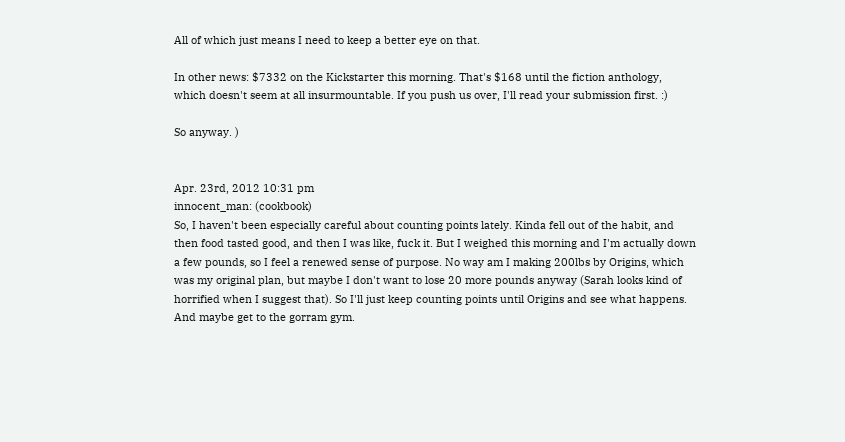All of which just means I need to keep a better eye on that.

In other news: $7332 on the Kickstarter this morning. That's $168 until the fiction anthology, which doesn't seem at all insurmountable. If you push us over, I'll read your submission first. :)

So anyway. )


Apr. 23rd, 2012 10:31 pm
innocent_man: (cookbook)
So, I haven't been especially careful about counting points lately. Kinda fell out of the habit, and then food tasted good, and then I was like, fuck it. But I weighed this morning and I'm actually down a few pounds, so I feel a renewed sense of purpose. No way am I making 200lbs by Origins, which was my original plan, but maybe I don't want to lose 20 more pounds anyway (Sarah looks kind of horrified when I suggest that). So I'll just keep counting points until Origins and see what happens. And maybe get to the gorram gym.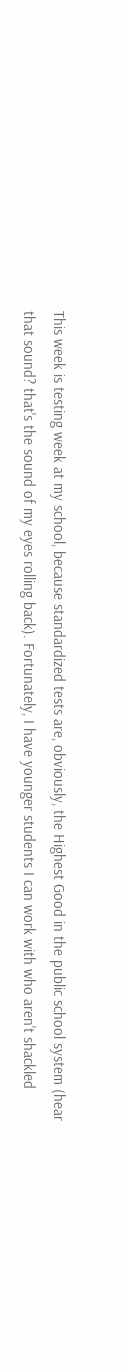This week is testing week at my school, because standardized tests are, obviously, the Highest Good in the public school system (hear that sound? that's the sound of my eyes rolling back). Fortunately, I have younger students I can work with who aren't shackled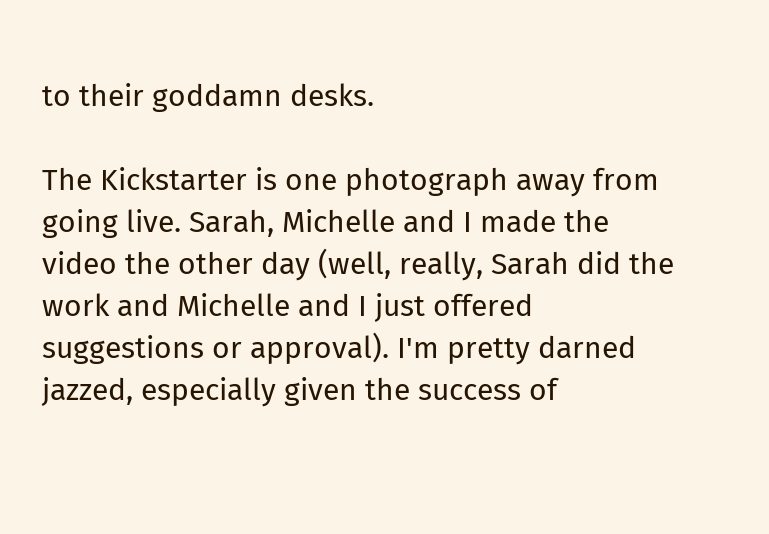to their goddamn desks.

The Kickstarter is one photograph away from going live. Sarah, Michelle and I made the video the other day (well, really, Sarah did the work and Michelle and I just offered suggestions or approval). I'm pretty darned jazzed, especially given the success of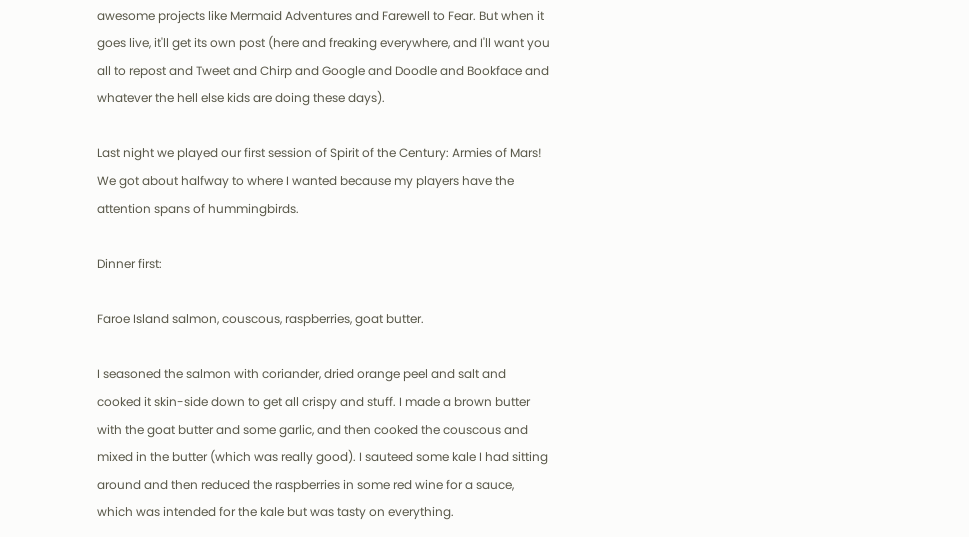awesome projects like Mermaid Adventures and Farewell to Fear. But when it goes live, it'll get its own post (here and freaking everywhere, and I'll want you all to repost and Tweet and Chirp and Google and Doodle and Bookface and whatever the hell else kids are doing these days).

Last night we played our first session of Spirit of the Century: Armies of Mars! We got about halfway to where I wanted because my players have the attention spans of hummingbirds.

Dinner first:

Faroe Island salmon, couscous, raspberries, goat butter.

I seasoned the salmon with coriander, dried orange peel and salt and cooked it skin-side down to get all crispy and stuff. I made a brown butter with the goat butter and some garlic, and then cooked the couscous and mixed in the butter (which was really good). I sauteed some kale I had sitting around and then reduced the raspberries in some red wine for a sauce, which was intended for the kale but was tasty on everything.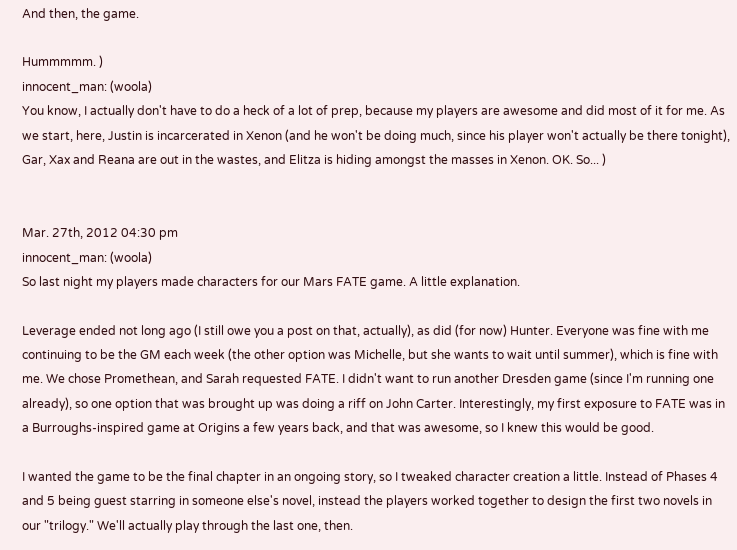And then, the game.

Hummmmm. )
innocent_man: (woola)
You know, I actually don't have to do a heck of a lot of prep, because my players are awesome and did most of it for me. As we start, here, Justin is incarcerated in Xenon (and he won't be doing much, since his player won't actually be there tonight), Gar, Xax and Reana are out in the wastes, and Elitza is hiding amongst the masses in Xenon. OK. So... )


Mar. 27th, 2012 04:30 pm
innocent_man: (woola)
So last night my players made characters for our Mars FATE game. A little explanation.

Leverage ended not long ago (I still owe you a post on that, actually), as did (for now) Hunter. Everyone was fine with me continuing to be the GM each week (the other option was Michelle, but she wants to wait until summer), which is fine with me. We chose Promethean, and Sarah requested FATE. I didn't want to run another Dresden game (since I'm running one already), so one option that was brought up was doing a riff on John Carter. Interestingly, my first exposure to FATE was in a Burroughs-inspired game at Origins a few years back, and that was awesome, so I knew this would be good.

I wanted the game to be the final chapter in an ongoing story, so I tweaked character creation a little. Instead of Phases 4 and 5 being guest starring in someone else's novel, instead the players worked together to design the first two novels in our "trilogy." We'll actually play through the last one, then.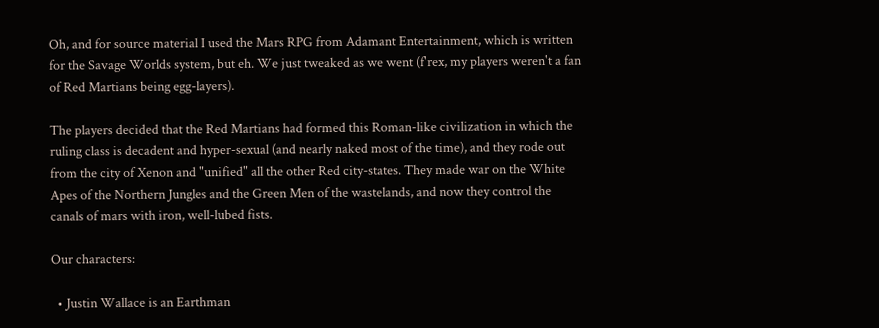Oh, and for source material I used the Mars RPG from Adamant Entertainment, which is written for the Savage Worlds system, but eh. We just tweaked as we went (f'rex, my players weren't a fan of Red Martians being egg-layers).

The players decided that the Red Martians had formed this Roman-like civilization in which the ruling class is decadent and hyper-sexual (and nearly naked most of the time), and they rode out from the city of Xenon and "unified" all the other Red city-states. They made war on the White Apes of the Northern Jungles and the Green Men of the wastelands, and now they control the canals of mars with iron, well-lubed fists.

Our characters:

  • Justin Wallace is an Earthman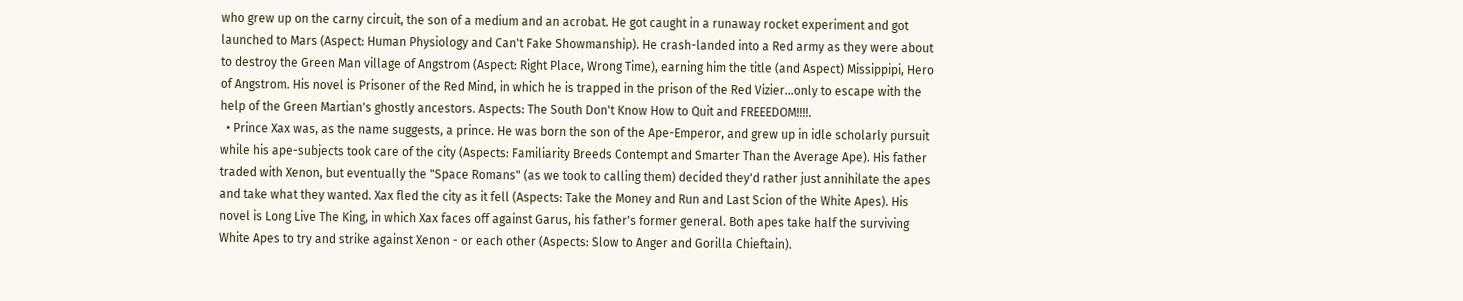who grew up on the carny circuit, the son of a medium and an acrobat. He got caught in a runaway rocket experiment and got launched to Mars (Aspect: Human Physiology and Can't Fake Showmanship). He crash-landed into a Red army as they were about to destroy the Green Man village of Angstrom (Aspect: Right Place, Wrong Time), earning him the title (and Aspect) Missippipi, Hero of Angstrom. His novel is Prisoner of the Red Mind, in which he is trapped in the prison of the Red Vizier...only to escape with the help of the Green Martian's ghostly ancestors. Aspects: The South Don't Know How to Quit and FREEEDOM!!!!.
  • Prince Xax was, as the name suggests, a prince. He was born the son of the Ape-Emperor, and grew up in idle scholarly pursuit while his ape-subjects took care of the city (Aspects: Familiarity Breeds Contempt and Smarter Than the Average Ape). His father traded with Xenon, but eventually the "Space Romans" (as we took to calling them) decided they'd rather just annihilate the apes and take what they wanted. Xax fled the city as it fell (Aspects: Take the Money and Run and Last Scion of the White Apes). His novel is Long Live The King, in which Xax faces off against Garus, his father's former general. Both apes take half the surviving White Apes to try and strike against Xenon - or each other (Aspects: Slow to Anger and Gorilla Chieftain).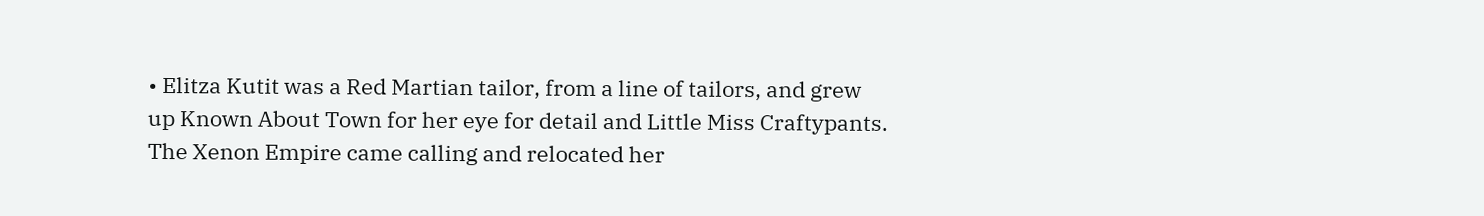• Elitza Kutit was a Red Martian tailor, from a line of tailors, and grew up Known About Town for her eye for detail and Little Miss Craftypants. The Xenon Empire came calling and relocated her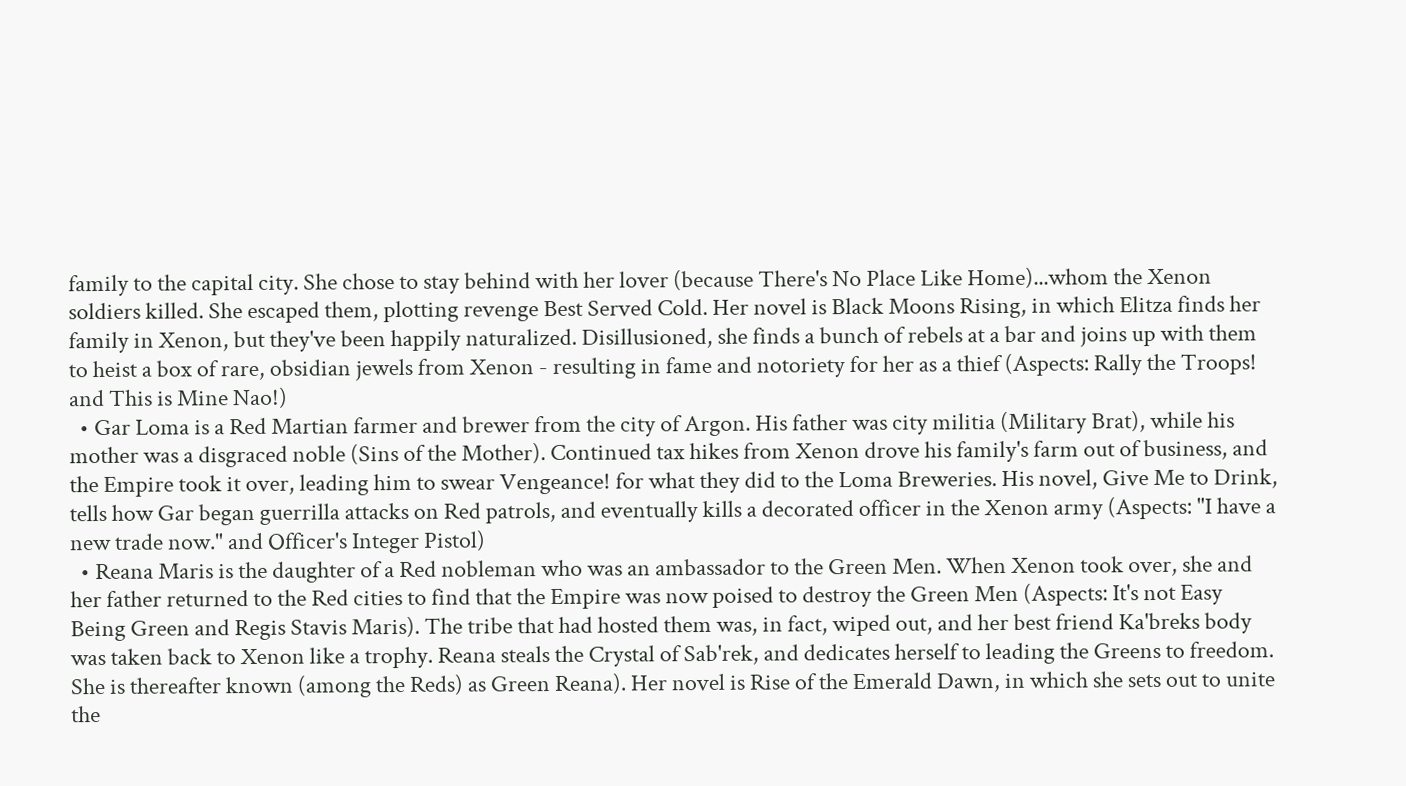family to the capital city. She chose to stay behind with her lover (because There's No Place Like Home)...whom the Xenon soldiers killed. She escaped them, plotting revenge Best Served Cold. Her novel is Black Moons Rising, in which Elitza finds her family in Xenon, but they've been happily naturalized. Disillusioned, she finds a bunch of rebels at a bar and joins up with them to heist a box of rare, obsidian jewels from Xenon - resulting in fame and notoriety for her as a thief (Aspects: Rally the Troops! and This is Mine Nao!)
  • Gar Loma is a Red Martian farmer and brewer from the city of Argon. His father was city militia (Military Brat), while his mother was a disgraced noble (Sins of the Mother). Continued tax hikes from Xenon drove his family's farm out of business, and the Empire took it over, leading him to swear Vengeance! for what they did to the Loma Breweries. His novel, Give Me to Drink, tells how Gar began guerrilla attacks on Red patrols, and eventually kills a decorated officer in the Xenon army (Aspects: "I have a new trade now." and Officer's Integer Pistol)
  • Reana Maris is the daughter of a Red nobleman who was an ambassador to the Green Men. When Xenon took over, she and her father returned to the Red cities to find that the Empire was now poised to destroy the Green Men (Aspects: It's not Easy Being Green and Regis Stavis Maris). The tribe that had hosted them was, in fact, wiped out, and her best friend Ka'breks body was taken back to Xenon like a trophy. Reana steals the Crystal of Sab'rek, and dedicates herself to leading the Greens to freedom. She is thereafter known (among the Reds) as Green Reana). Her novel is Rise of the Emerald Dawn, in which she sets out to unite the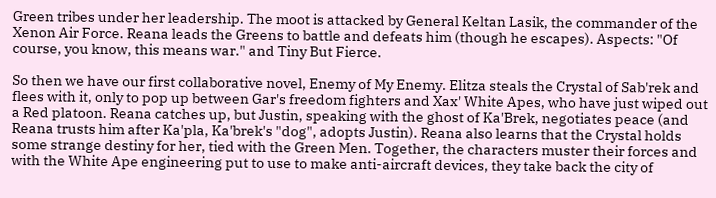Green tribes under her leadership. The moot is attacked by General Keltan Lasik, the commander of the Xenon Air Force. Reana leads the Greens to battle and defeats him (though he escapes). Aspects: "Of course, you know, this means war." and Tiny But Fierce.

So then we have our first collaborative novel, Enemy of My Enemy. Elitza steals the Crystal of Sab'rek and flees with it, only to pop up between Gar's freedom fighters and Xax' White Apes, who have just wiped out a Red platoon. Reana catches up, but Justin, speaking with the ghost of Ka'Brek, negotiates peace (and Reana trusts him after Ka'pla, Ka'brek's "dog", adopts Justin). Reana also learns that the Crystal holds some strange destiny for her, tied with the Green Men. Together, the characters muster their forces and with the White Ape engineering put to use to make anti-aircraft devices, they take back the city of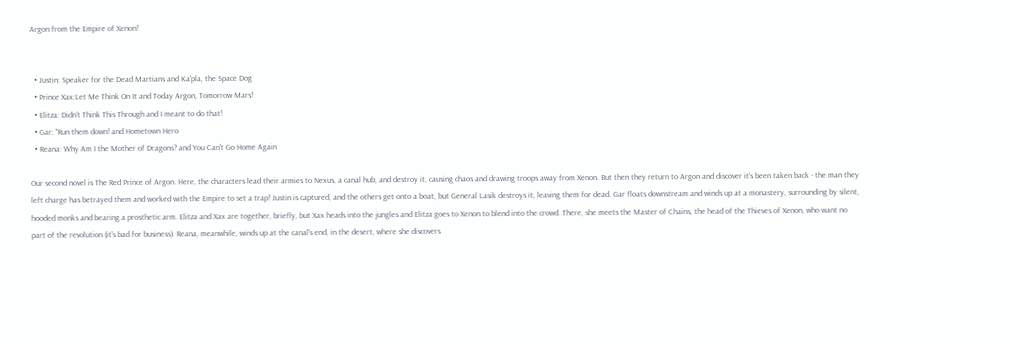Argon from the Empire of Xenon!


  • Justin: Speaker for the Dead Martians and Ka'pla, the Space Dog
  • Prince Xax:Let Me Think On It and Today Argon, Tomorrow Mars!
  • Elitza: Didn't Think This Through and I meant to do that!
  • Gar: "Run them down! and Hometown Hero
  • Reana: Why Am I the Mother of Dragons? and You Can't Go Home Again

Our second novel is The Red Prince of Argon. Here, the characters lead their armies to Nexus, a canal hub, and destroy it, causing chaos and drawing troops away from Xenon. But then they return to Argon and discover it's been taken back - the man they left charge has betrayed them and worked with the Empire to set a trap! Justin is captured, and the others get onto a boat, but General Lasik destroys it, leaving them for dead. Gar floats downstream and winds up at a monastery, surrounding by silent, hooded monks and bearing a prosthetic arm. Elitza and Xax are together, briefly, but Xax heads into the jungles and Elitza goes to Xenon to blend into the crowd. There, she meets the Master of Chains, the head of the Thieves of Xenon, who want no part of the revolution (it's bad for business). Reana, meanwhile, winds up at the canal's end, in the desert, where she discovers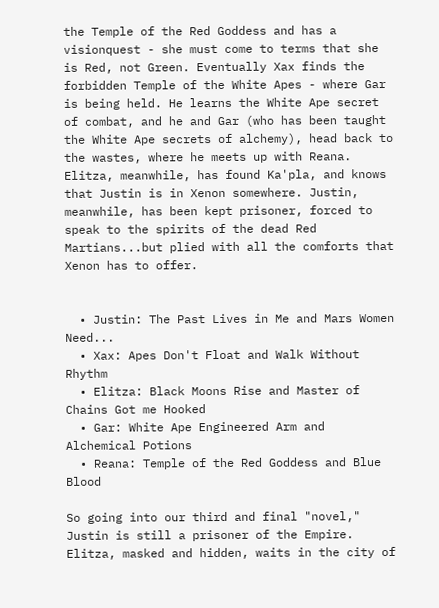the Temple of the Red Goddess and has a visionquest - she must come to terms that she is Red, not Green. Eventually Xax finds the forbidden Temple of the White Apes - where Gar is being held. He learns the White Ape secret of combat, and he and Gar (who has been taught the White Ape secrets of alchemy), head back to the wastes, where he meets up with Reana. Elitza, meanwhile, has found Ka'pla, and knows that Justin is in Xenon somewhere. Justin, meanwhile, has been kept prisoner, forced to speak to the spirits of the dead Red Martians...but plied with all the comforts that Xenon has to offer.


  • Justin: The Past Lives in Me and Mars Women Need...
  • Xax: Apes Don't Float and Walk Without Rhythm
  • Elitza: Black Moons Rise and Master of Chains Got me Hooked
  • Gar: White Ape Engineered Arm and Alchemical Potions
  • Reana: Temple of the Red Goddess and Blue Blood

So going into our third and final "novel," Justin is still a prisoner of the Empire. Elitza, masked and hidden, waits in the city of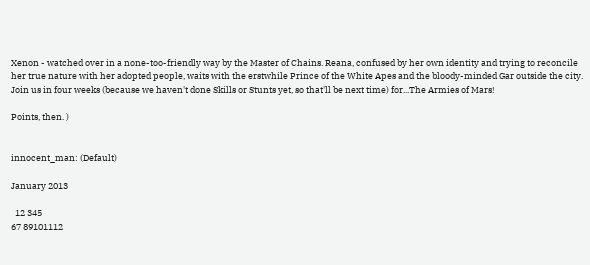Xenon - watched over in a none-too-friendly way by the Master of Chains. Reana, confused by her own identity and trying to reconcile her true nature with her adopted people, waits with the erstwhile Prince of the White Apes and the bloody-minded Gar outside the city. Join us in four weeks (because we haven't done Skills or Stunts yet, so that'll be next time) for...The Armies of Mars!

Points, then. )


innocent_man: (Default)

January 2013

  12 345
67 89101112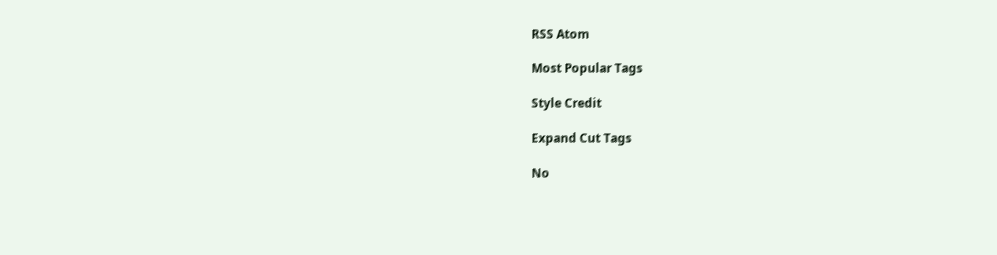RSS Atom

Most Popular Tags

Style Credit

Expand Cut Tags

No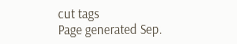cut tags
Page generated Sep.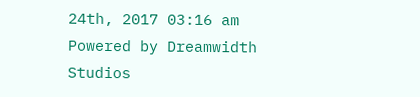24th, 2017 03:16 am
Powered by Dreamwidth Studios